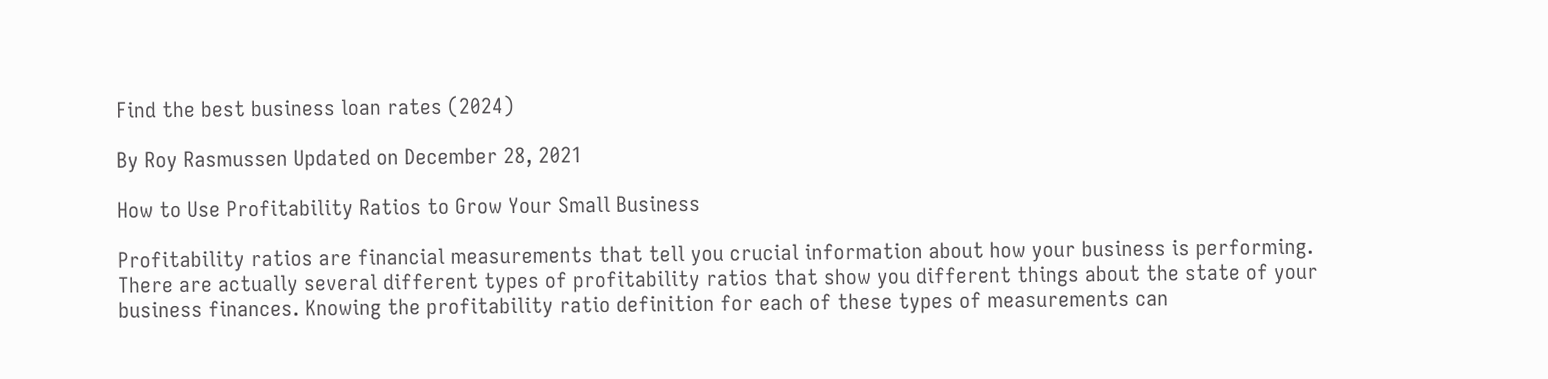Find the best business loan rates (2024)

By Roy Rasmussen Updated on December 28, 2021

How to Use Profitability Ratios to Grow Your Small Business

Profitability ratios are financial measurements that tell you crucial information about how your business is performing. There are actually several different types of profitability ratios that show you different things about the state of your business finances. Knowing the profitability ratio definition for each of these types of measurements can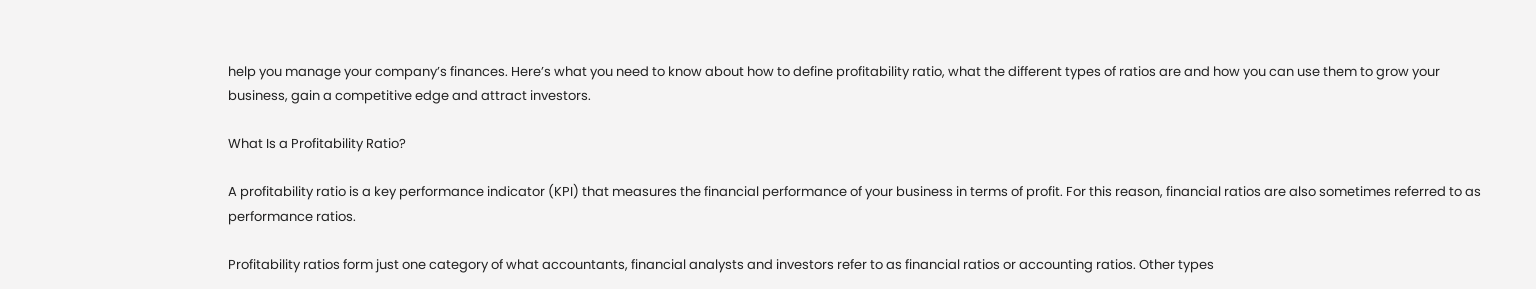help you manage your company’s finances. Here’s what you need to know about how to define profitability ratio, what the different types of ratios are and how you can use them to grow your business, gain a competitive edge and attract investors.

What Is a Profitability Ratio?

A profitability ratio is a key performance indicator (KPI) that measures the financial performance of your business in terms of profit. For this reason, financial ratios are also sometimes referred to as performance ratios.

Profitability ratios form just one category of what accountants, financial analysts and investors refer to as financial ratios or accounting ratios. Other types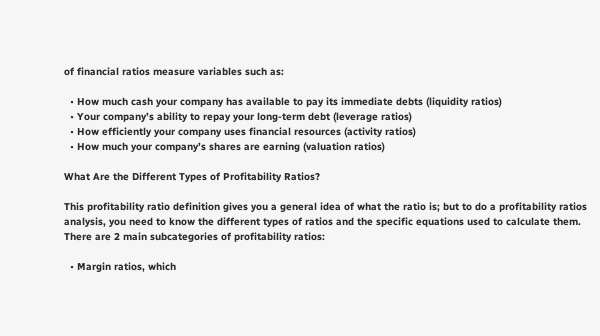of financial ratios measure variables such as:

  • How much cash your company has available to pay its immediate debts (liquidity ratios)
  • Your company’s ability to repay your long-term debt (leverage ratios)
  • How efficiently your company uses financial resources (activity ratios)
  • How much your company’s shares are earning (valuation ratios)

What Are the Different Types of Profitability Ratios?

This profitability ratio definition gives you a general idea of what the ratio is; but to do a profitability ratios analysis, you need to know the different types of ratios and the specific equations used to calculate them. There are 2 main subcategories of profitability ratios:

  • Margin ratios, which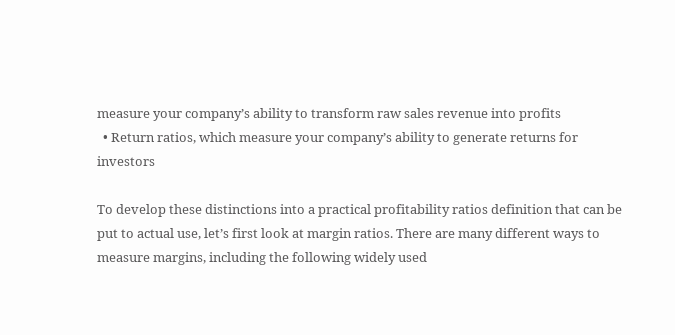measure your company’s ability to transform raw sales revenue into profits
  • Return ratios, which measure your company’s ability to generate returns for investors

To develop these distinctions into a practical profitability ratios definition that can be put to actual use, let’s first look at margin ratios. There are many different ways to measure margins, including the following widely used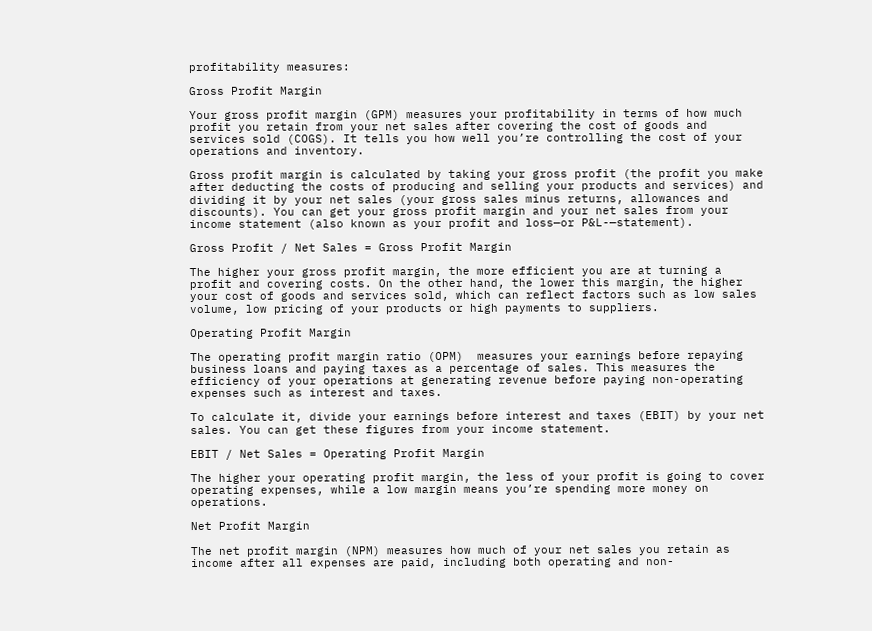profitability measures:

Gross Profit Margin

Your gross profit margin (GPM) measures your profitability in terms of how much profit you retain from your net sales after covering the cost of goods and services sold (COGS). It tells you how well you’re controlling the cost of your operations and inventory.

Gross profit margin is calculated by taking your gross profit (the profit you make after deducting the costs of producing and selling your products and services) and dividing it by your net sales (your gross sales minus returns, allowances and discounts). You can get your gross profit margin and your net sales from your income statement (also known as your profit and loss—or P&L-—statement).

Gross Profit / Net Sales = Gross Profit Margin

The higher your gross profit margin, the more efficient you are at turning a profit and covering costs. On the other hand, the lower this margin, the higher your cost of goods and services sold, which can reflect factors such as low sales volume, low pricing of your products or high payments to suppliers.

Operating Profit Margin

The operating profit margin ratio (OPM)  measures your earnings before repaying business loans and paying taxes as a percentage of sales. This measures the efficiency of your operations at generating revenue before paying non-operating expenses such as interest and taxes.

To calculate it, divide your earnings before interest and taxes (EBIT) by your net sales. You can get these figures from your income statement.

EBIT / Net Sales = Operating Profit Margin

The higher your operating profit margin, the less of your profit is going to cover operating expenses, while a low margin means you’re spending more money on operations.

Net Profit Margin

The net profit margin (NPM) measures how much of your net sales you retain as income after all expenses are paid, including both operating and non-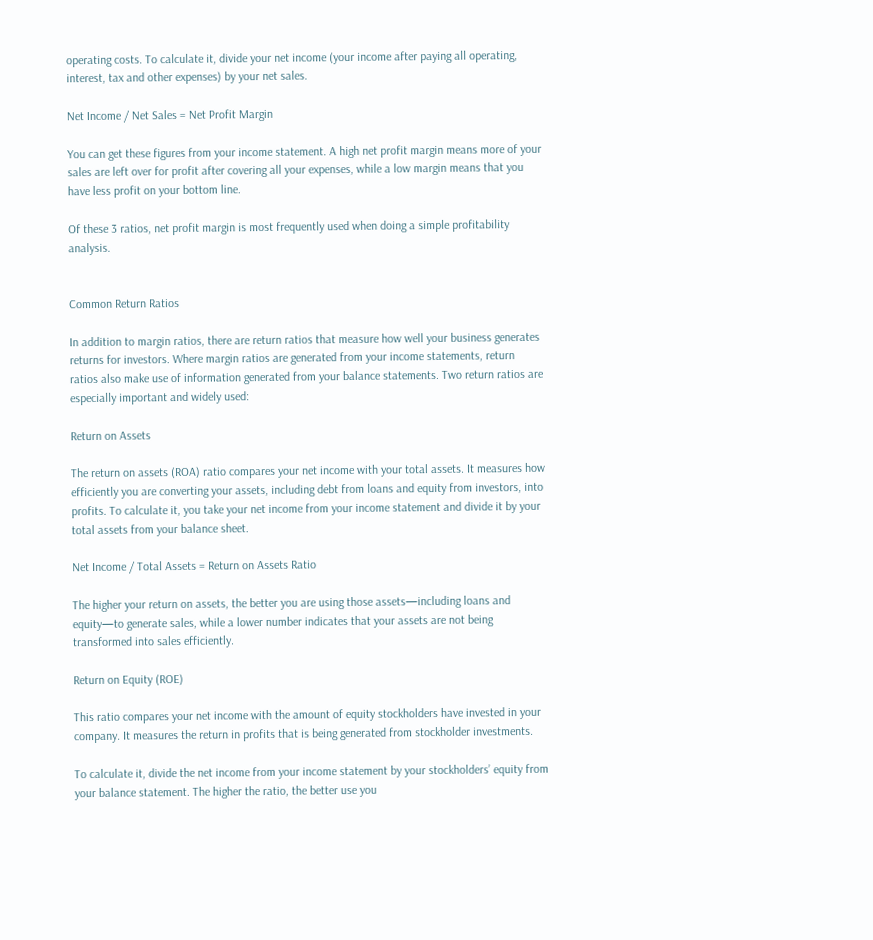operating costs. To calculate it, divide your net income (your income after paying all operating, interest, tax and other expenses) by your net sales.

Net Income / Net Sales = Net Profit Margin

You can get these figures from your income statement. A high net profit margin means more of your sales are left over for profit after covering all your expenses, while a low margin means that you have less profit on your bottom line.

Of these 3 ratios, net profit margin is most frequently used when doing a simple profitability analysis.


Common Return Ratios

In addition to margin ratios, there are return ratios that measure how well your business generates returns for investors. Where margin ratios are generated from your income statements, return ratios also make use of information generated from your balance statements. Two return ratios are especially important and widely used:

Return on Assets

The return on assets (ROA) ratio compares your net income with your total assets. It measures how efficiently you are converting your assets, including debt from loans and equity from investors, into profits. To calculate it, you take your net income from your income statement and divide it by your total assets from your balance sheet.

Net Income / Total Assets = Return on Assets Ratio

The higher your return on assets, the better you are using those assets—including loans and equity—to generate sales, while a lower number indicates that your assets are not being transformed into sales efficiently.

Return on Equity (ROE)

This ratio compares your net income with the amount of equity stockholders have invested in your company. It measures the return in profits that is being generated from stockholder investments.

To calculate it, divide the net income from your income statement by your stockholders’ equity from your balance statement. The higher the ratio, the better use you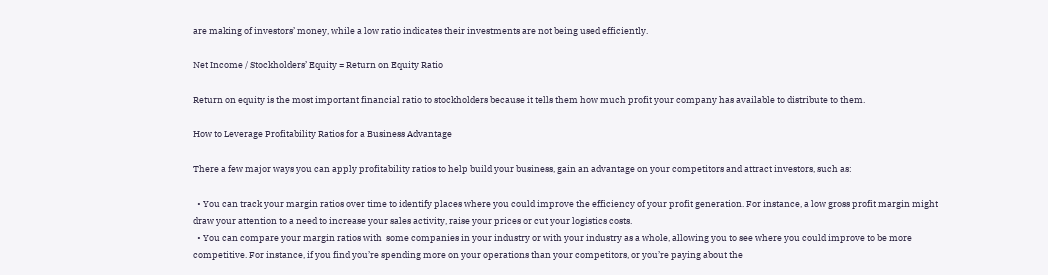are making of investors’ money, while a low ratio indicates their investments are not being used efficiently.

Net Income / Stockholders’ Equity = Return on Equity Ratio

Return on equity is the most important financial ratio to stockholders because it tells them how much profit your company has available to distribute to them.

How to Leverage Profitability Ratios for a Business Advantage

There a few major ways you can apply profitability ratios to help build your business, gain an advantage on your competitors and attract investors, such as:

  • You can track your margin ratios over time to identify places where you could improve the efficiency of your profit generation. For instance, a low gross profit margin might draw your attention to a need to increase your sales activity, raise your prices or cut your logistics costs.
  • You can compare your margin ratios with  some companies in your industry or with your industry as a whole, allowing you to see where you could improve to be more competitive. For instance, if you find you’re spending more on your operations than your competitors, or you’re paying about the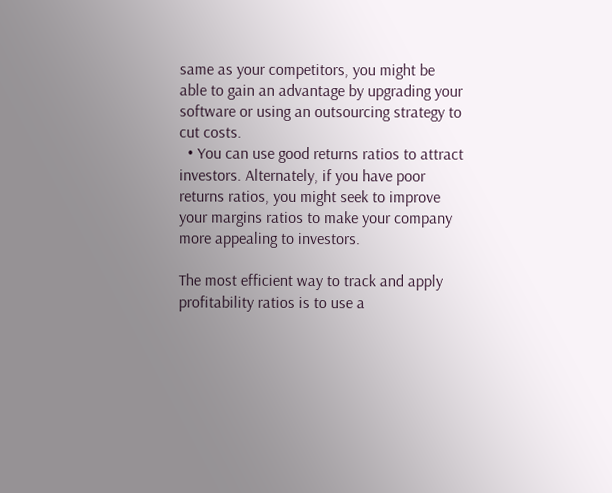same as your competitors, you might be able to gain an advantage by upgrading your software or using an outsourcing strategy to cut costs.
  • You can use good returns ratios to attract investors. Alternately, if you have poor returns ratios, you might seek to improve your margins ratios to make your company more appealing to investors.

The most efficient way to track and apply profitability ratios is to use a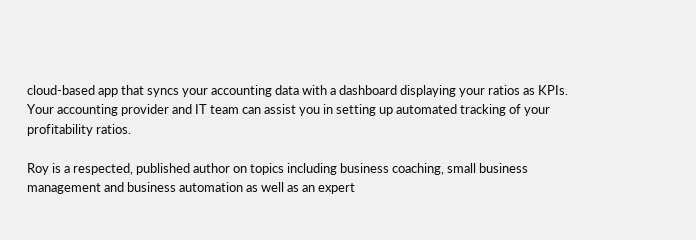cloud-based app that syncs your accounting data with a dashboard displaying your ratios as KPIs. Your accounting provider and IT team can assist you in setting up automated tracking of your profitability ratios.

Roy is a respected, published author on topics including business coaching, small business management and business automation as well as an expert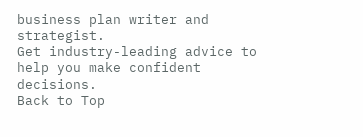business plan writer and strategist.
Get industry-leading advice to help you make confident decisions.
Back to Top